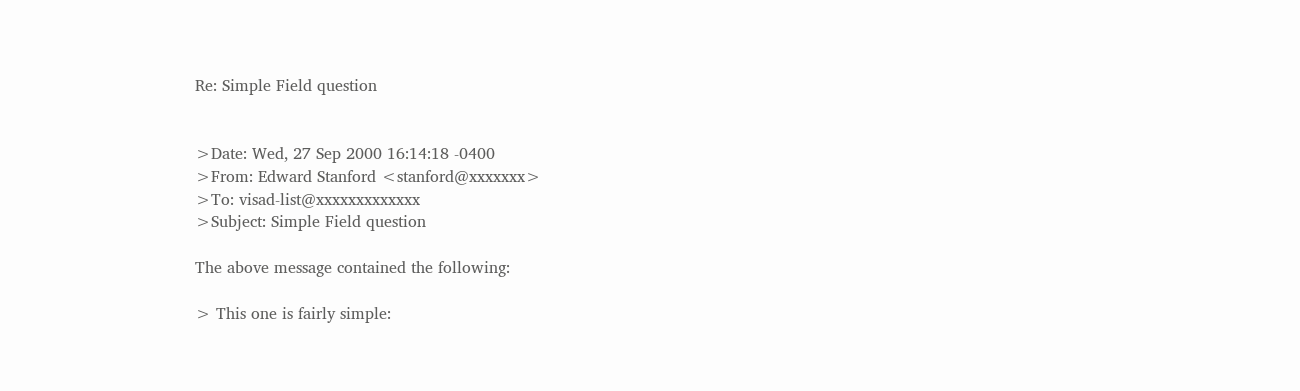Re: Simple Field question


>Date: Wed, 27 Sep 2000 16:14:18 -0400
>From: Edward Stanford <stanford@xxxxxxx>
>To: visad-list@xxxxxxxxxxxxx
>Subject: Simple Field question

The above message contained the following:

> This one is fairly simple: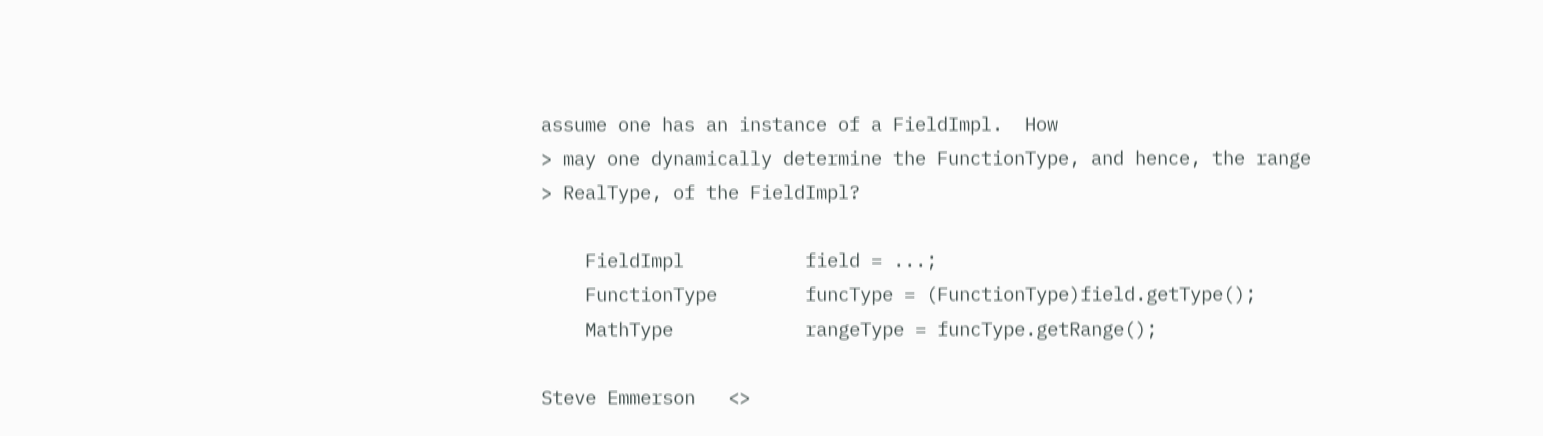assume one has an instance of a FieldImpl.  How
> may one dynamically determine the FunctionType, and hence, the range
> RealType, of the FieldImpl?

    FieldImpl           field = ...;
    FunctionType        funcType = (FunctionType)field.getType();
    MathType            rangeType = funcType.getRange();

Steve Emmerson   <>